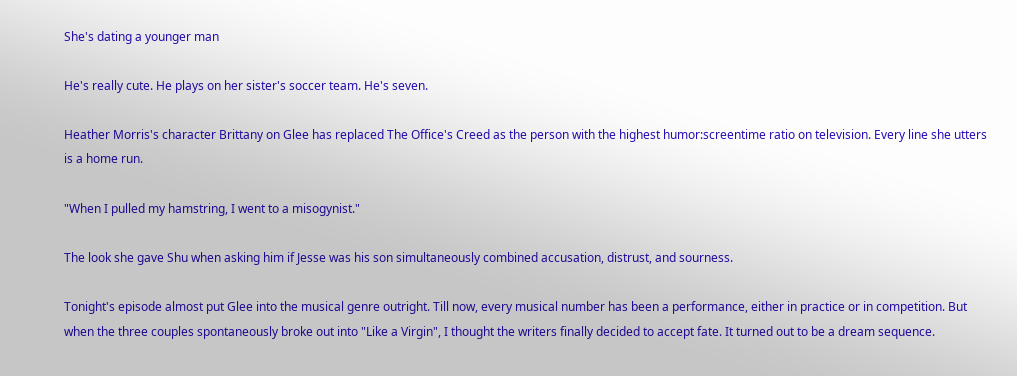She's dating a younger man

He's really cute. He plays on her sister's soccer team. He's seven.

Heather Morris's character Brittany on Glee has replaced The Office's Creed as the person with the highest humor:screentime ratio on television. Every line she utters is a home run.

"When I pulled my hamstring, I went to a misogynist."

The look she gave Shu when asking him if Jesse was his son simultaneously combined accusation, distrust, and sourness.

Tonight's episode almost put Glee into the musical genre outright. Till now, every musical number has been a performance, either in practice or in competition. But when the three couples spontaneously broke out into "Like a Virgin", I thought the writers finally decided to accept fate. It turned out to be a dream sequence.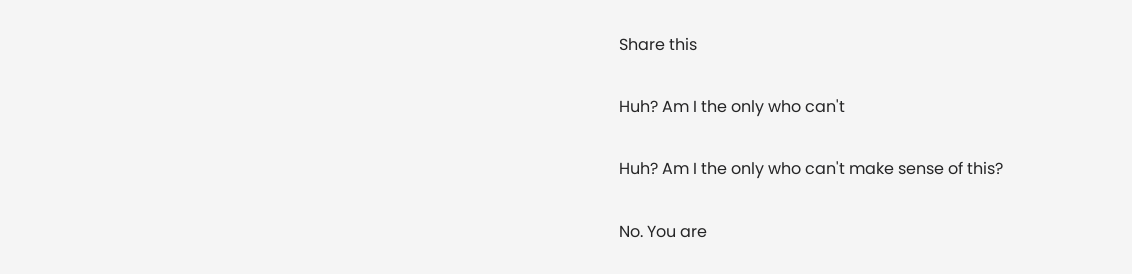Share this

Huh? Am I the only who can't

Huh? Am I the only who can't make sense of this?

No. You are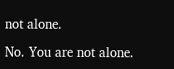not alone.

No. You are not alone.